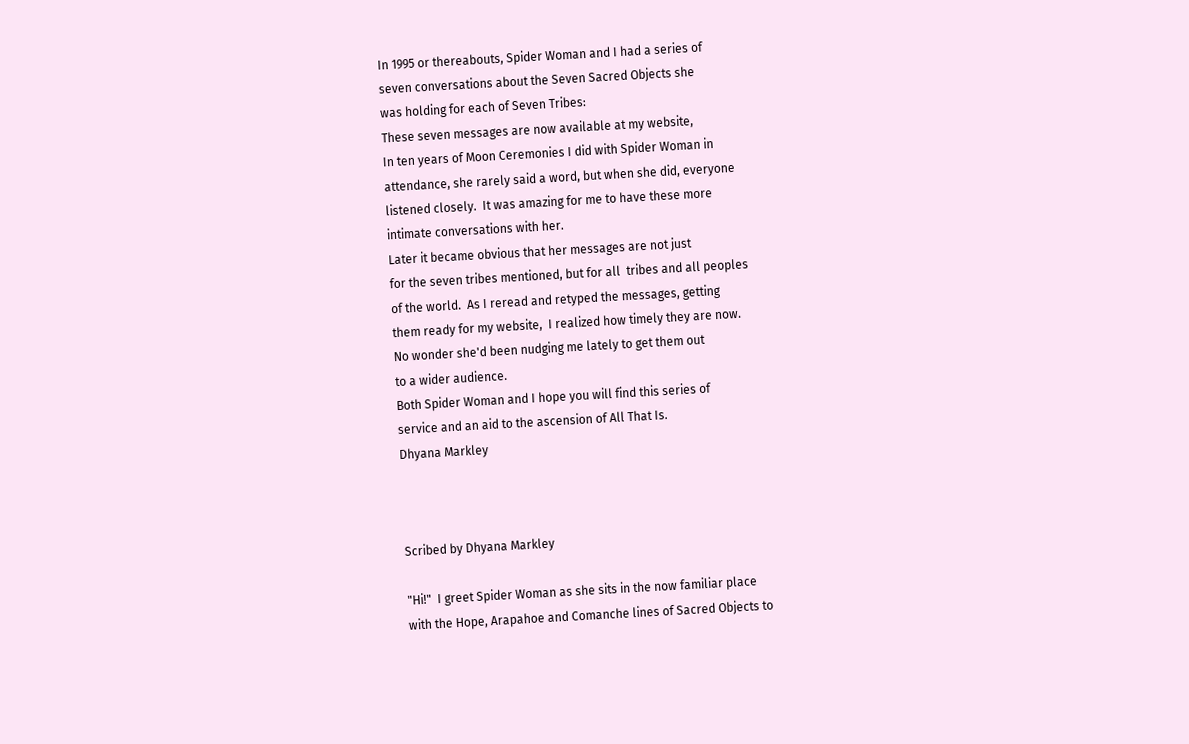In 1995 or thereabouts, Spider Woman and I had a series of
seven conversations about the Seven Sacred Objects she
was holding for each of Seven Tribes:
These seven messages are now available at my website,
In ten years of Moon Ceremonies I did with Spider Woman in
attendance, she rarely said a word, but when she did, everyone
listened closely.  It was amazing for me to have these more
intimate conversations with her.
Later it became obvious that her messages are not just
for the seven tribes mentioned, but for all  tribes and all peoples
of the world.  As I reread and retyped the messages, getting
them ready for my website,  I realized how timely they are now.
No wonder she'd been nudging me lately to get them out
to a wider audience.
Both Spider Woman and I hope you will find this series of
service and an aid to the ascension of All That Is.
Dhyana Markley



Scribed by Dhyana Markley

"Hi!"  I greet Spider Woman as she sits in the now familiar place
with the Hope, Arapahoe and Comanche lines of Sacred Objects to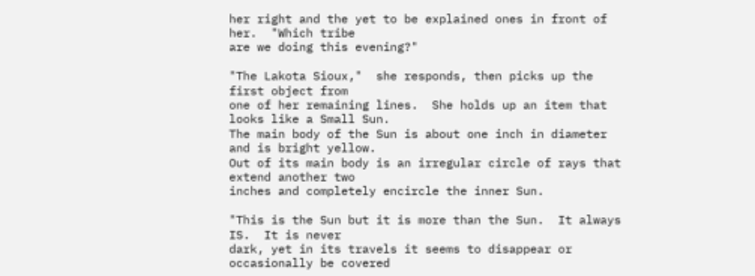her right and the yet to be explained ones in front of her.  "Which tribe
are we doing this evening?"

"The Lakota Sioux,"  she responds, then picks up the first object from
one of her remaining lines.  She holds up an item that looks like a Small Sun.
The main body of the Sun is about one inch in diameter and is bright yellow.
Out of its main body is an irregular circle of rays that extend another two
inches and completely encircle the inner Sun.

"This is the Sun but it is more than the Sun.  It always IS.  It is never
dark, yet in its travels it seems to disappear or occasionally be covered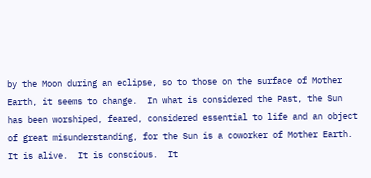by the Moon during an eclipse, so to those on the surface of Mother
Earth, it seems to change.  In what is considered the Past, the Sun
has been worshiped, feared, considered essential to life and an object
of great misunderstanding, for the Sun is a coworker of Mother Earth.
It is alive.  It is conscious.  It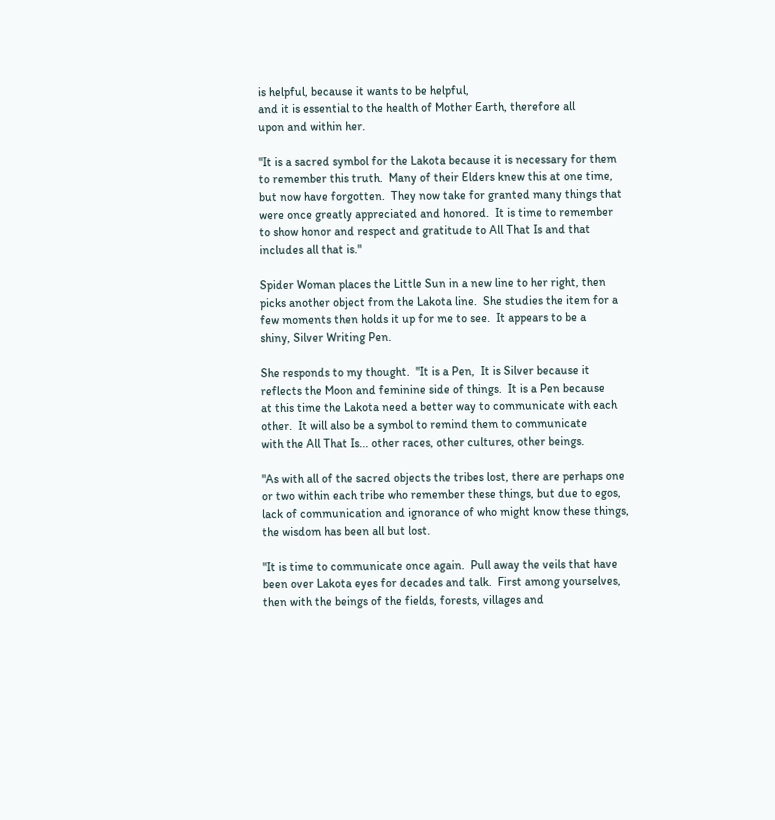is helpful, because it wants to be helpful,
and it is essential to the health of Mother Earth, therefore all
upon and within her.

"It is a sacred symbol for the Lakota because it is necessary for them
to remember this truth.  Many of their Elders knew this at one time,
but now have forgotten.  They now take for granted many things that
were once greatly appreciated and honored.  It is time to remember
to show honor and respect and gratitude to All That Is and that
includes all that is."

Spider Woman places the Little Sun in a new line to her right, then
picks another object from the Lakota line.  She studies the item for a
few moments then holds it up for me to see.  It appears to be a
shiny, Silver Writing Pen.

She responds to my thought.  "It is a Pen,  It is Silver because it
reflects the Moon and feminine side of things.  It is a Pen because
at this time the Lakota need a better way to communicate with each
other.  It will also be a symbol to remind them to communicate
with the All That Is... other races, other cultures, other beings.

"As with all of the sacred objects the tribes lost, there are perhaps one
or two within each tribe who remember these things, but due to egos,
lack of communication and ignorance of who might know these things,
the wisdom has been all but lost.

"It is time to communicate once again.  Pull away the veils that have
been over Lakota eyes for decades and talk.  First among yourselves,
then with the beings of the fields, forests, villages and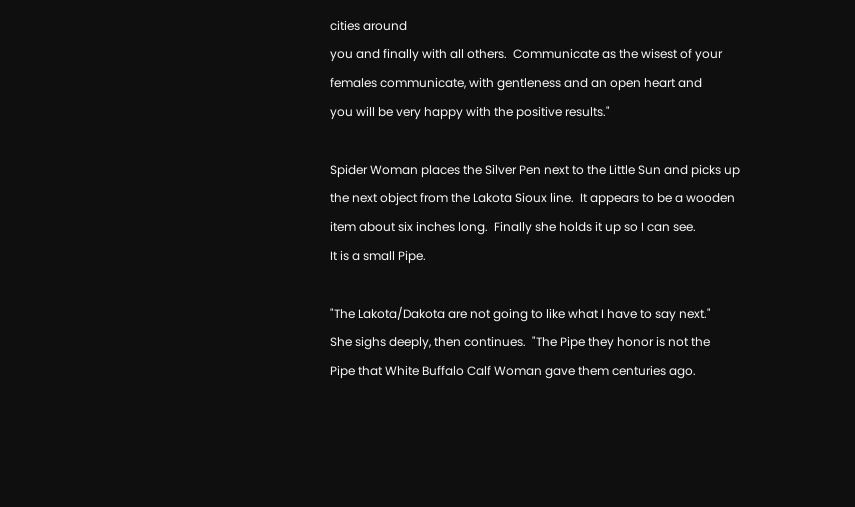cities around
you and finally with all others.  Communicate as the wisest of your
females communicate, with gentleness and an open heart and
you will be very happy with the positive results."

Spider Woman places the Silver Pen next to the Little Sun and picks up
the next object from the Lakota Sioux line.  It appears to be a wooden
item about six inches long.  Finally she holds it up so I can see.
It is a small Pipe.

"The Lakota/Dakota are not going to like what I have to say next."
She sighs deeply, then continues.  "The Pipe they honor is not the
Pipe that White Buffalo Calf Woman gave them centuries ago.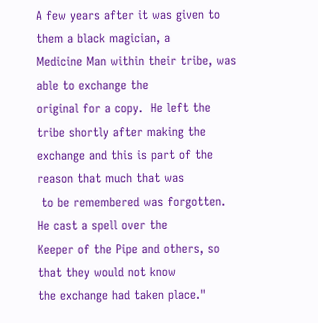A few years after it was given to them a black magician, a
Medicine Man within their tribe, was able to exchange the
original for a copy.  He left the tribe shortly after making the
exchange and this is part of the reason that much that was
 to be remembered was forgotten.  He cast a spell over the
Keeper of the Pipe and others, so that they would not know
the exchange had taken place."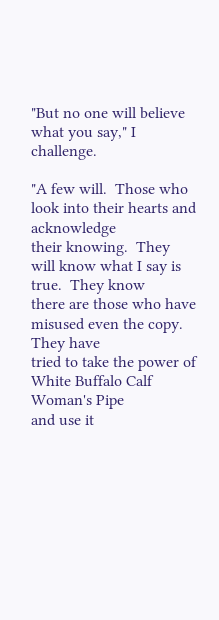"But no one will believe what you say," I challenge.

"A few will.  Those who look into their hearts and acknowledge
their knowing.  They will know what I say is true.  They know
there are those who have misused even the copy.  They have
tried to take the power of White Buffalo Calf Woman's Pipe
and use it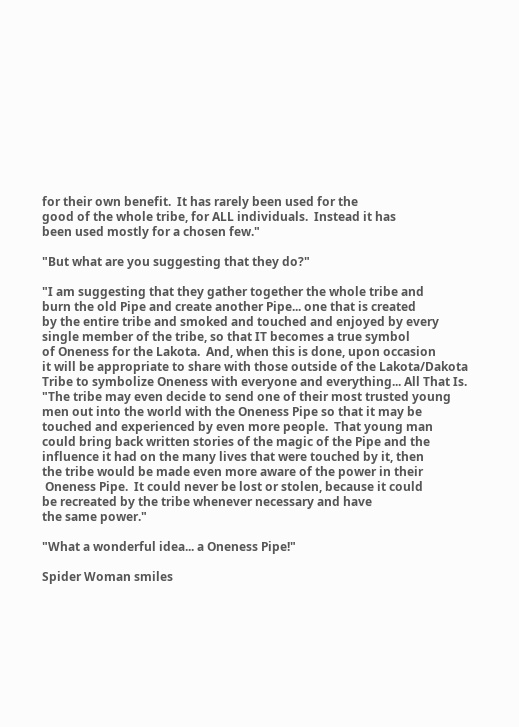for their own benefit.  It has rarely been used for the
good of the whole tribe, for ALL individuals.  Instead it has
been used mostly for a chosen few."

"But what are you suggesting that they do?"

"I am suggesting that they gather together the whole tribe and
burn the old Pipe and create another Pipe... one that is created
by the entire tribe and smoked and touched and enjoyed by every
single member of the tribe, so that IT becomes a true symbol
of Oneness for the Lakota.  And, when this is done, upon occasion
it will be appropriate to share with those outside of the Lakota/Dakota
Tribe to symbolize Oneness with everyone and everything... All That Is.
"The tribe may even decide to send one of their most trusted young
men out into the world with the Oneness Pipe so that it may be
touched and experienced by even more people.  That young man
could bring back written stories of the magic of the Pipe and the
influence it had on the many lives that were touched by it, then
the tribe would be made even more aware of the power in their
 Oneness Pipe.  It could never be lost or stolen, because it could
be recreated by the tribe whenever necessary and have
the same power."

"What a wonderful idea... a Oneness Pipe!"

Spider Woman smiles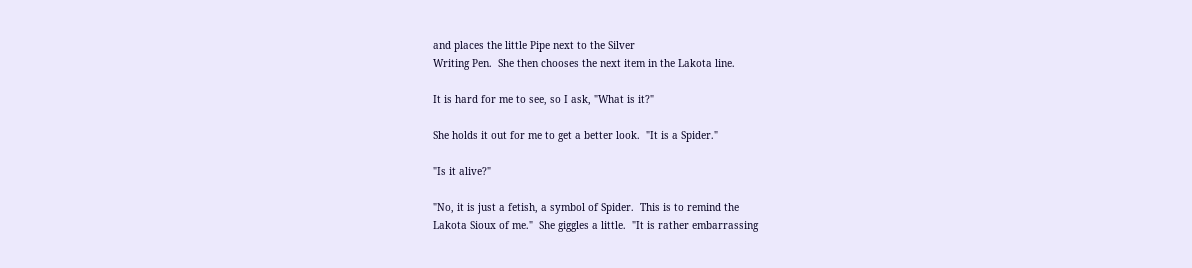and places the little Pipe next to the Silver
Writing Pen.  She then chooses the next item in the Lakota line.

It is hard for me to see, so I ask, "What is it?"

She holds it out for me to get a better look.  "It is a Spider."

"Is it alive?"

"No, it is just a fetish, a symbol of Spider.  This is to remind the
Lakota Sioux of me."  She giggles a little.  "It is rather embarrassing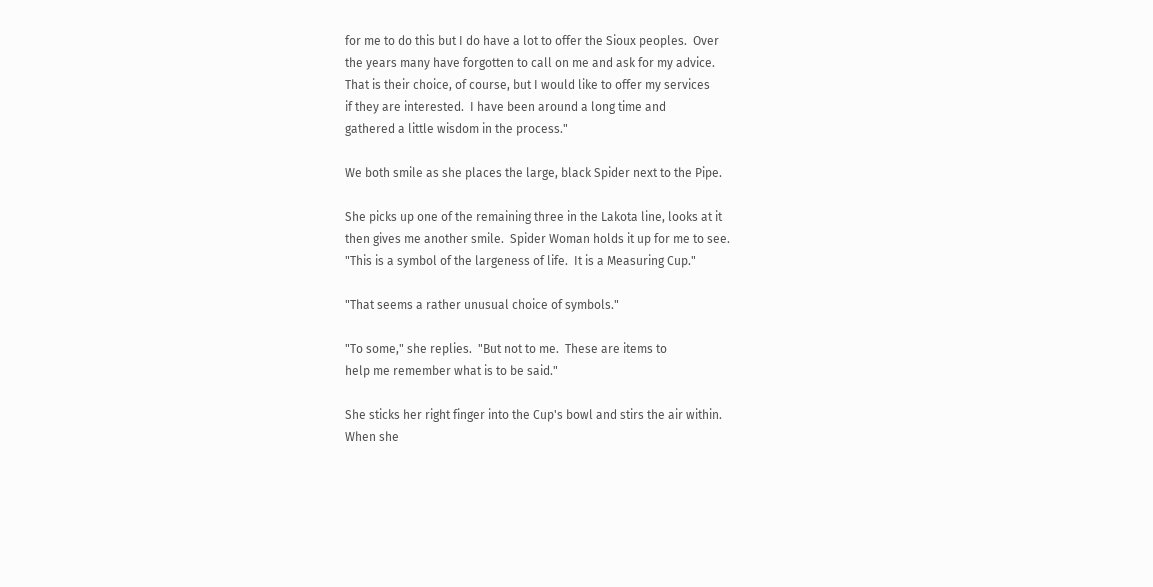for me to do this but I do have a lot to offer the Sioux peoples.  Over
the years many have forgotten to call on me and ask for my advice.
That is their choice, of course, but I would like to offer my services
if they are interested.  I have been around a long time and
gathered a little wisdom in the process."

We both smile as she places the large, black Spider next to the Pipe.

She picks up one of the remaining three in the Lakota line, looks at it
then gives me another smile.  Spider Woman holds it up for me to see.
"This is a symbol of the largeness of life.  It is a Measuring Cup."

"That seems a rather unusual choice of symbols."

"To some," she replies.  "But not to me.  These are items to
help me remember what is to be said."

She sticks her right finger into the Cup's bowl and stirs the air within.
When she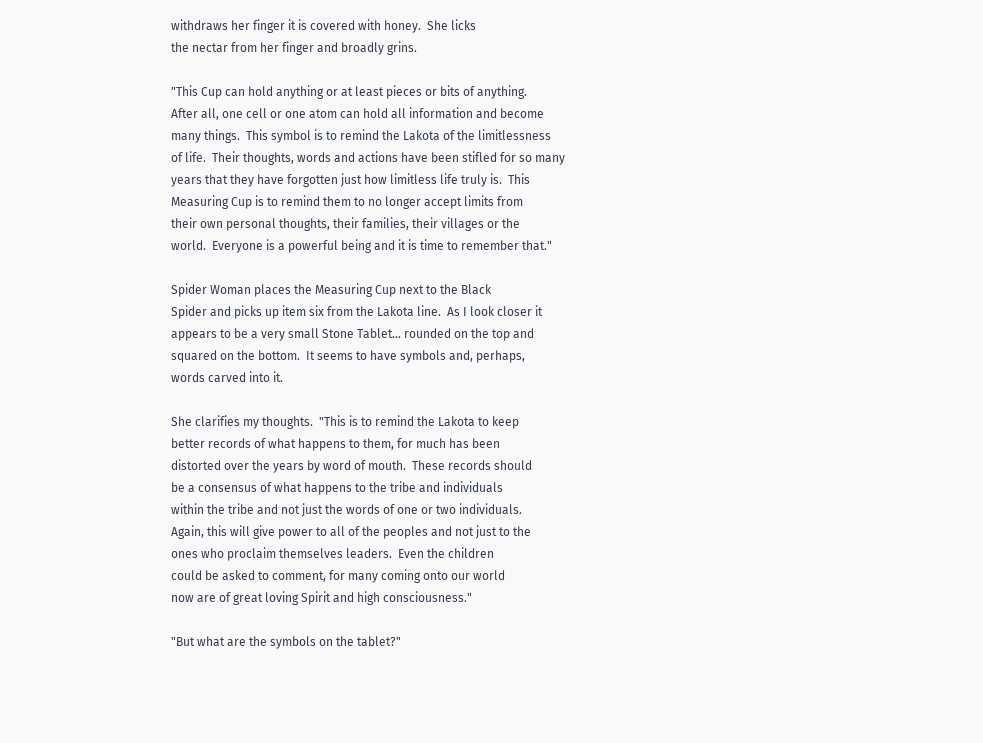withdraws her finger it is covered with honey.  She licks
the nectar from her finger and broadly grins.

"This Cup can hold anything or at least pieces or bits of anything.
After all, one cell or one atom can hold all information and become
many things.  This symbol is to remind the Lakota of the limitlessness
of life.  Their thoughts, words and actions have been stifled for so many
years that they have forgotten just how limitless life truly is.  This
Measuring Cup is to remind them to no longer accept limits from
their own personal thoughts, their families, their villages or the
world.  Everyone is a powerful being and it is time to remember that."

Spider Woman places the Measuring Cup next to the Black
Spider and picks up item six from the Lakota line.  As I look closer it
appears to be a very small Stone Tablet... rounded on the top and
squared on the bottom.  It seems to have symbols and, perhaps,
words carved into it.

She clarifies my thoughts.  "This is to remind the Lakota to keep
better records of what happens to them, for much has been
distorted over the years by word of mouth.  These records should
be a consensus of what happens to the tribe and individuals
within the tribe and not just the words of one or two individuals.
Again, this will give power to all of the peoples and not just to the
ones who proclaim themselves leaders.  Even the children
could be asked to comment, for many coming onto our world
now are of great loving Spirit and high consciousness."

"But what are the symbols on the tablet?"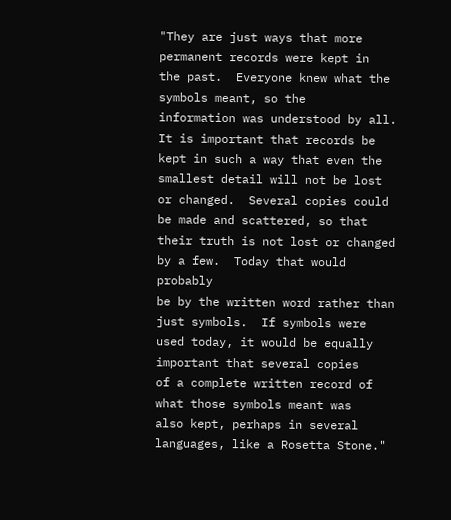"They are just ways that more permanent records were kept in
the past.  Everyone knew what the symbols meant, so the
information was understood by all.  It is important that records be
kept in such a way that even the smallest detail will not be lost
or changed.  Several copies could be made and scattered, so that
their truth is not lost or changed by a few.  Today that would probably
be by the written word rather than just symbols.  If symbols were
used today, it would be equally important that several copies
of a complete written record of what those symbols meant was
also kept, perhaps in several languages, like a Rosetta Stone."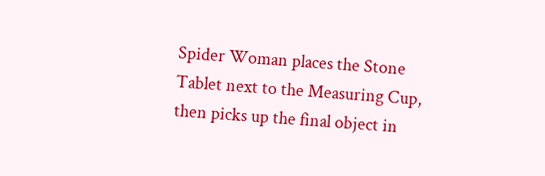Spider Woman places the Stone Tablet next to the Measuring Cup,
then picks up the final object in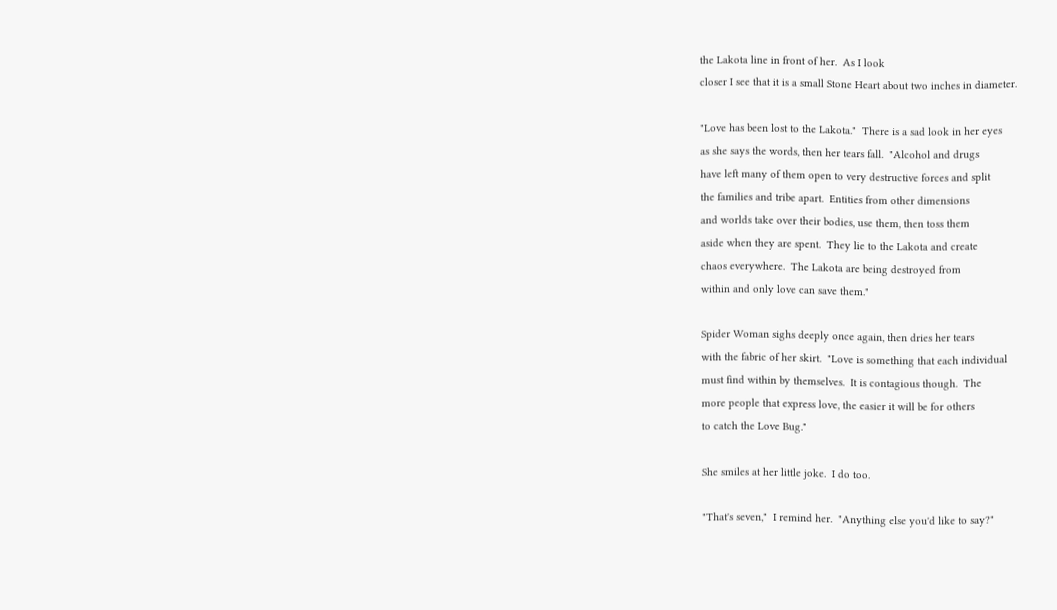the Lakota line in front of her.  As I look
closer I see that it is a small Stone Heart about two inches in diameter.

"Love has been lost to the Lakota."  There is a sad look in her eyes
as she says the words, then her tears fall.  "Alcohol and drugs
have left many of them open to very destructive forces and split
the families and tribe apart.  Entities from other dimensions
and worlds take over their bodies, use them, then toss them
aside when they are spent.  They lie to the Lakota and create
chaos everywhere.  The Lakota are being destroyed from
within and only love can save them."

Spider Woman sighs deeply once again, then dries her tears
with the fabric of her skirt.  "Love is something that each individual
must find within by themselves.  It is contagious though.  The
more people that express love, the easier it will be for others
to catch the Love Bug."

She smiles at her little joke.  I do too.

"That's seven,"  I remind her.  "Anything else you'd like to say?"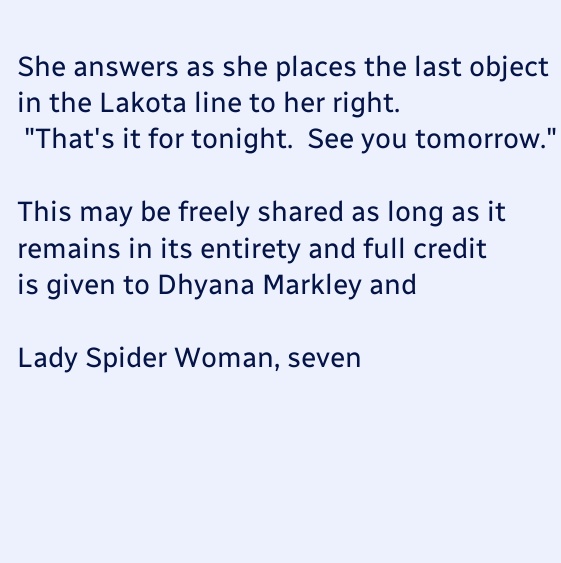She answers as she places the last object in the Lakota line to her right.
 "That's it for tonight.  See you tomorrow."

This may be freely shared as long as it remains in its entirety and full credit
is given to Dhyana Markley and

Lady Spider Woman, seven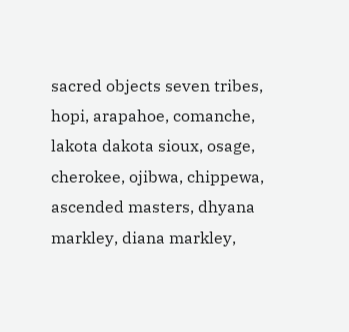sacred objects seven tribes, hopi, arapahoe, comanche, lakota dakota sioux, osage, cherokee, ojibwa, chippewa, ascended masters, dhyana markley, diana markley,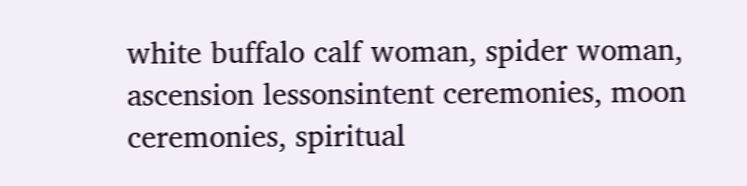white buffalo calf woman, spider woman, ascension lessonsintent ceremonies, moon ceremonies, spiritual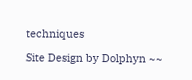techniques

Site Design by Dolphyn ~~